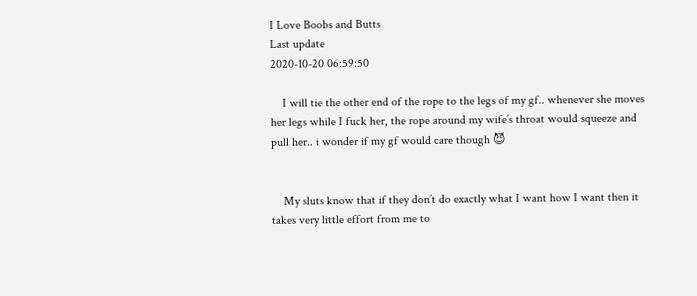I Love Boobs and Butts
Last update
2020-10-20 06:59:50

    I will tie the other end of the rope to the legs of my gf.. whenever she moves her legs while I fuck her, the rope around my wife’s throat would squeeze and pull her.. i wonder if my gf would care though 😈


    My sluts know that if they don’t do exactly what I want how I want then it takes very little effort from me to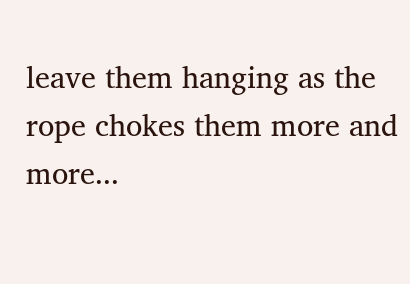leave them hanging as the rope chokes them more and more...